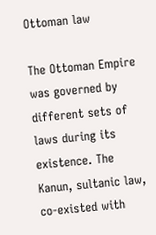Ottoman law

The Ottoman Empire was governed by different sets of laws during its existence. The Kanun, sultanic law, co-existed with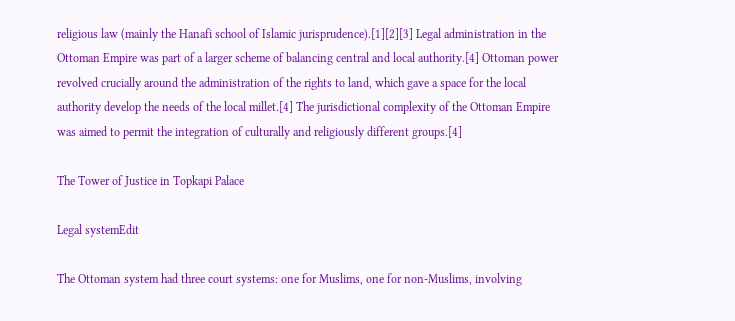religious law (mainly the Hanafi school of Islamic jurisprudence).[1][2][3] Legal administration in the Ottoman Empire was part of a larger scheme of balancing central and local authority.[4] Ottoman power revolved crucially around the administration of the rights to land, which gave a space for the local authority develop the needs of the local millet.[4] The jurisdictional complexity of the Ottoman Empire was aimed to permit the integration of culturally and religiously different groups.[4]

The Tower of Justice in Topkapi Palace

Legal systemEdit

The Ottoman system had three court systems: one for Muslims, one for non-Muslims, involving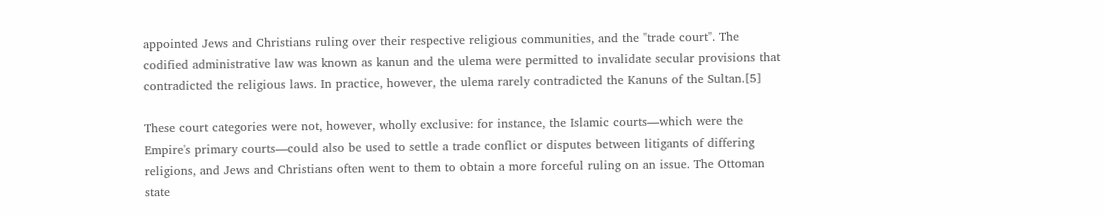appointed Jews and Christians ruling over their respective religious communities, and the "trade court". The codified administrative law was known as kanun and the ulema were permitted to invalidate secular provisions that contradicted the religious laws. In practice, however, the ulema rarely contradicted the Kanuns of the Sultan.[5]

These court categories were not, however, wholly exclusive: for instance, the Islamic courts—which were the Empire's primary courts—could also be used to settle a trade conflict or disputes between litigants of differing religions, and Jews and Christians often went to them to obtain a more forceful ruling on an issue. The Ottoman state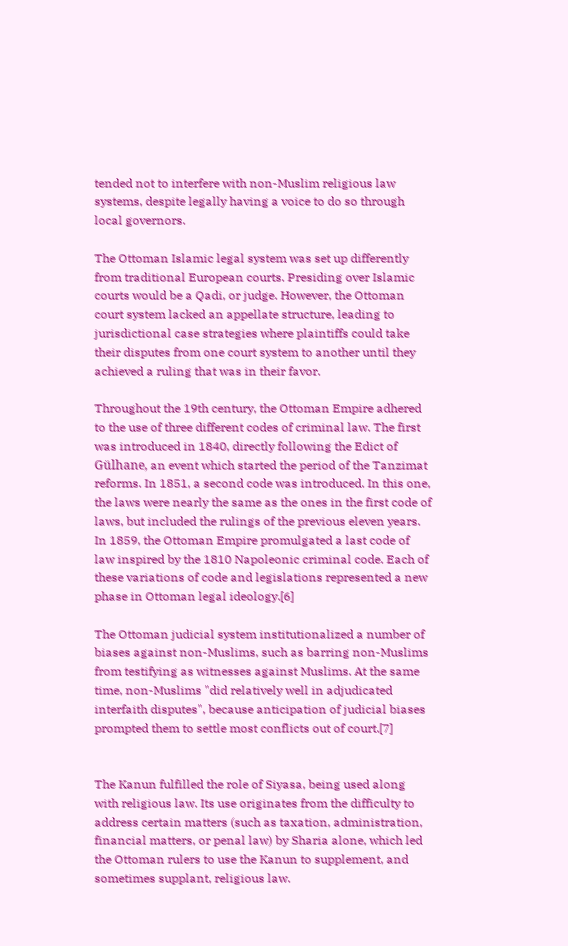tended not to interfere with non-Muslim religious law systems, despite legally having a voice to do so through local governors.

The Ottoman Islamic legal system was set up differently from traditional European courts. Presiding over Islamic courts would be a Qadi, or judge. However, the Ottoman court system lacked an appellate structure, leading to jurisdictional case strategies where plaintiffs could take their disputes from one court system to another until they achieved a ruling that was in their favor.

Throughout the 19th century, the Ottoman Empire adhered to the use of three different codes of criminal law. The first was introduced in 1840, directly following the Edict of Gülhane, an event which started the period of the Tanzimat reforms. In 1851, a second code was introduced. In this one, the laws were nearly the same as the ones in the first code of laws, but included the rulings of the previous eleven years. In 1859, the Ottoman Empire promulgated a last code of law inspired by the 1810 Napoleonic criminal code. Each of these variations of code and legislations represented a new phase in Ottoman legal ideology.[6]

The Ottoman judicial system institutionalized a number of biases against non-Muslims, such as barring non-Muslims from testifying as witnesses against Muslims. At the same time, non-Muslims "did relatively well in adjudicated interfaith disputes", because anticipation of judicial biases prompted them to settle most conflicts out of court.[7]


The Kanun fulfilled the role of Siyasa, being used along with religious law. Its use originates from the difficulty to address certain matters (such as taxation, administration, financial matters, or penal law) by Sharia alone, which led the Ottoman rulers to use the Kanun to supplement, and sometimes supplant, religious law.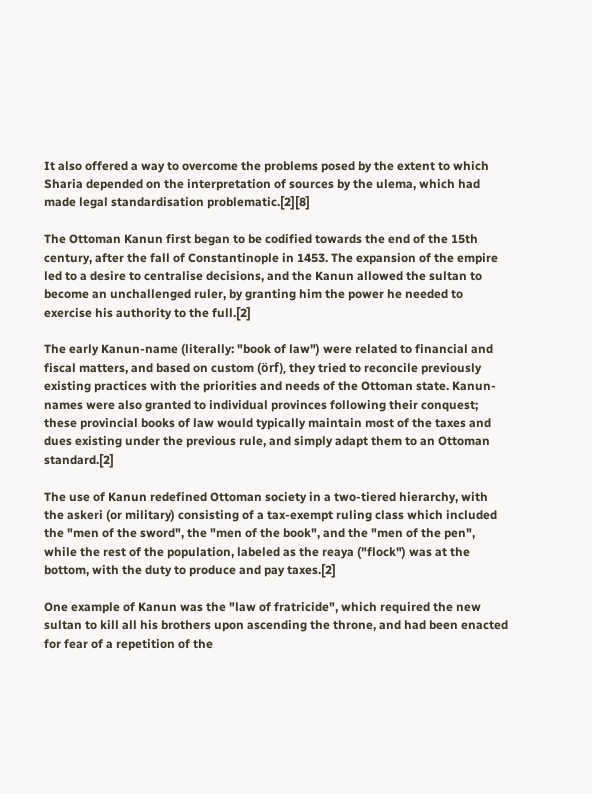It also offered a way to overcome the problems posed by the extent to which Sharia depended on the interpretation of sources by the ulema, which had made legal standardisation problematic.[2][8]

The Ottoman Kanun first began to be codified towards the end of the 15th century, after the fall of Constantinople in 1453. The expansion of the empire led to a desire to centralise decisions, and the Kanun allowed the sultan to become an unchallenged ruler, by granting him the power he needed to exercise his authority to the full.[2]

The early Kanun-name (literally: "book of law") were related to financial and fiscal matters, and based on custom (örf), they tried to reconcile previously existing practices with the priorities and needs of the Ottoman state. Kanun-names were also granted to individual provinces following their conquest; these provincial books of law would typically maintain most of the taxes and dues existing under the previous rule, and simply adapt them to an Ottoman standard.[2]

The use of Kanun redefined Ottoman society in a two-tiered hierarchy, with the askeri (or military) consisting of a tax-exempt ruling class which included the "men of the sword", the "men of the book", and the "men of the pen", while the rest of the population, labeled as the reaya ("flock") was at the bottom, with the duty to produce and pay taxes.[2]

One example of Kanun was the "law of fratricide", which required the new sultan to kill all his brothers upon ascending the throne, and had been enacted for fear of a repetition of the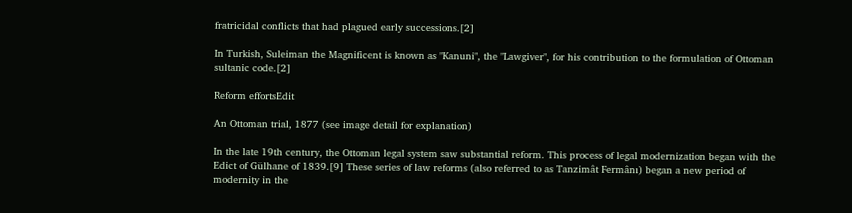fratricidal conflicts that had plagued early successions.[2]

In Turkish, Suleiman the Magnificent is known as "Kanuni", the "Lawgiver", for his contribution to the formulation of Ottoman sultanic code.[2]

Reform effortsEdit

An Ottoman trial, 1877 (see image detail for explanation)

In the late 19th century, the Ottoman legal system saw substantial reform. This process of legal modernization began with the Edict of Gülhane of 1839.[9] These series of law reforms (also referred to as Tanzimât Fermânı) began a new period of modernity in the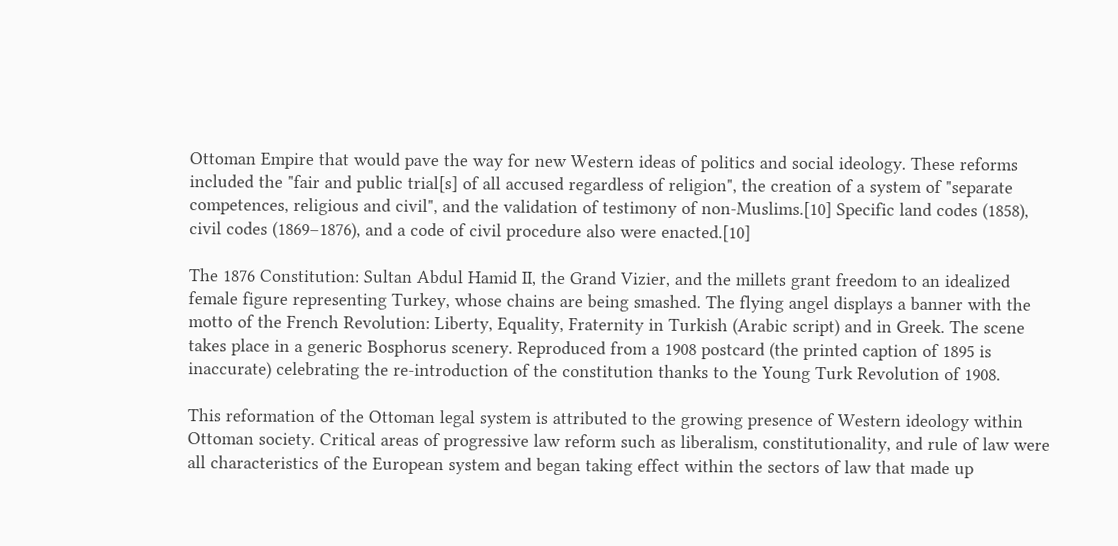Ottoman Empire that would pave the way for new Western ideas of politics and social ideology. These reforms included the "fair and public trial[s] of all accused regardless of religion", the creation of a system of "separate competences, religious and civil", and the validation of testimony of non-Muslims.[10] Specific land codes (1858), civil codes (1869–1876), and a code of civil procedure also were enacted.[10]

The 1876 Constitution: Sultan Abdul Hamid II, the Grand Vizier, and the millets grant freedom to an idealized female figure representing Turkey, whose chains are being smashed. The flying angel displays a banner with the motto of the French Revolution: Liberty, Equality, Fraternity in Turkish (Arabic script) and in Greek. The scene takes place in a generic Bosphorus scenery. Reproduced from a 1908 postcard (the printed caption of 1895 is inaccurate) celebrating the re-introduction of the constitution thanks to the Young Turk Revolution of 1908.

This reformation of the Ottoman legal system is attributed to the growing presence of Western ideology within Ottoman society. Critical areas of progressive law reform such as liberalism, constitutionality, and rule of law were all characteristics of the European system and began taking effect within the sectors of law that made up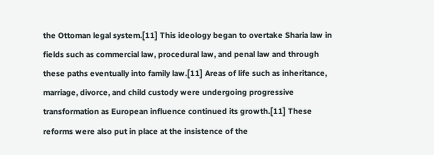the Ottoman legal system.[11] This ideology began to overtake Sharia law in fields such as commercial law, procedural law, and penal law and through these paths eventually into family law.[11] Areas of life such as inheritance, marriage, divorce, and child custody were undergoing progressive transformation as European influence continued its growth.[11] These reforms were also put in place at the insistence of the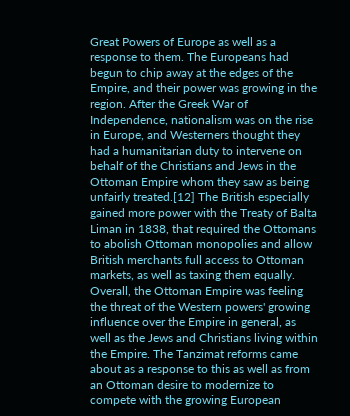Great Powers of Europe as well as a response to them. The Europeans had begun to chip away at the edges of the Empire, and their power was growing in the region. After the Greek War of Independence, nationalism was on the rise in Europe, and Westerners thought they had a humanitarian duty to intervene on behalf of the Christians and Jews in the Ottoman Empire whom they saw as being unfairly treated.[12] The British especially gained more power with the Treaty of Balta Liman in 1838, that required the Ottomans to abolish Ottoman monopolies and allow British merchants full access to Ottoman markets, as well as taxing them equally. Overall, the Ottoman Empire was feeling the threat of the Western powers' growing influence over the Empire in general, as well as the Jews and Christians living within the Empire. The Tanzimat reforms came about as a response to this as well as from an Ottoman desire to modernize to compete with the growing European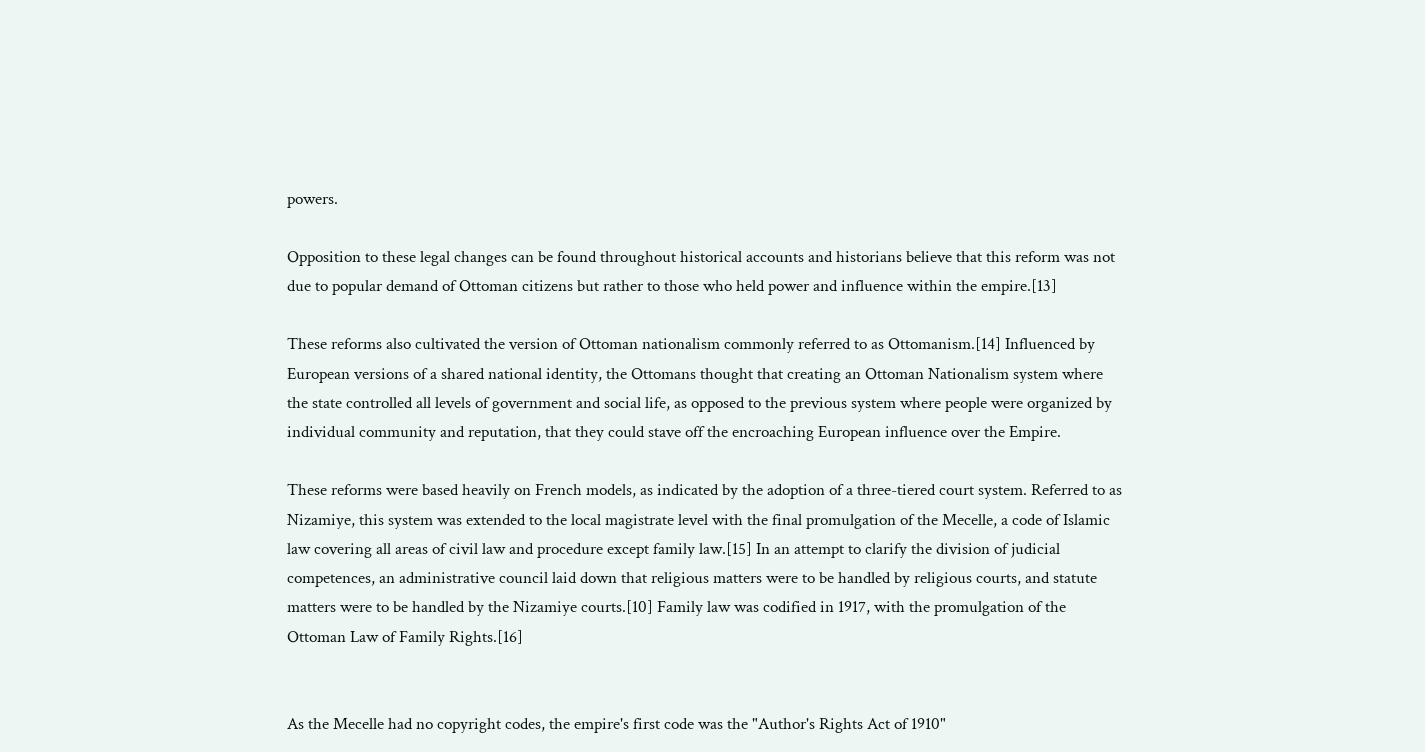powers.

Opposition to these legal changes can be found throughout historical accounts and historians believe that this reform was not due to popular demand of Ottoman citizens but rather to those who held power and influence within the empire.[13]

These reforms also cultivated the version of Ottoman nationalism commonly referred to as Ottomanism.[14] Influenced by European versions of a shared national identity, the Ottomans thought that creating an Ottoman Nationalism system where the state controlled all levels of government and social life, as opposed to the previous system where people were organized by individual community and reputation, that they could stave off the encroaching European influence over the Empire.

These reforms were based heavily on French models, as indicated by the adoption of a three-tiered court system. Referred to as Nizamiye, this system was extended to the local magistrate level with the final promulgation of the Mecelle, a code of Islamic law covering all areas of civil law and procedure except family law.[15] In an attempt to clarify the division of judicial competences, an administrative council laid down that religious matters were to be handled by religious courts, and statute matters were to be handled by the Nizamiye courts.[10] Family law was codified in 1917, with the promulgation of the Ottoman Law of Family Rights.[16]


As the Mecelle had no copyright codes, the empire's first code was the "Author's Rights Act of 1910"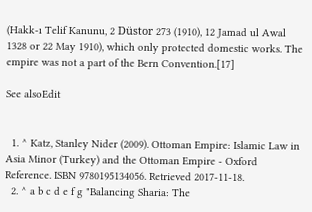(Hakk-ı Telif Kanunu, 2 Düstor 273 (1910), 12 Jamad ul Awal 1328 or 22 May 1910), which only protected domestic works. The empire was not a part of the Bern Convention.[17]

See alsoEdit


  1. ^ Katz, Stanley Nider (2009). Ottoman Empire: Islamic Law in Asia Minor (Turkey) and the Ottoman Empire - Oxford Reference. ISBN 9780195134056. Retrieved 2017-11-18.
  2. ^ a b c d e f g "Balancing Sharia: The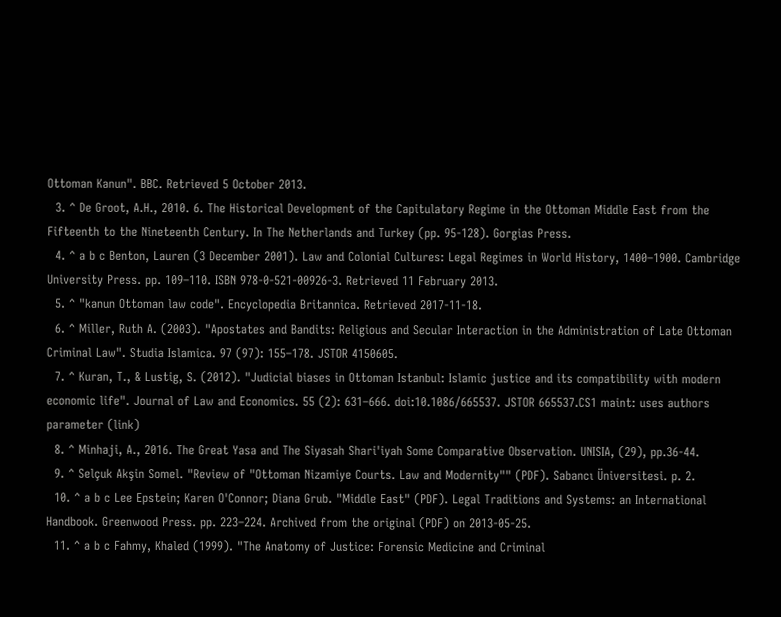Ottoman Kanun". BBC. Retrieved 5 October 2013.
  3. ^ De Groot, A.H., 2010. 6. The Historical Development of the Capitulatory Regime in the Ottoman Middle East from the Fifteenth to the Nineteenth Century. In The Netherlands and Turkey (pp. 95-128). Gorgias Press.
  4. ^ a b c Benton, Lauren (3 December 2001). Law and Colonial Cultures: Legal Regimes in World History, 1400–1900. Cambridge University Press. pp. 109–110. ISBN 978-0-521-00926-3. Retrieved 11 February 2013.
  5. ^ "kanun Ottoman law code". Encyclopedia Britannica. Retrieved 2017-11-18.
  6. ^ Miller, Ruth A. (2003). "Apostates and Bandits: Religious and Secular Interaction in the Administration of Late Ottoman Criminal Law". Studia Islamica. 97 (97): 155–178. JSTOR 4150605.
  7. ^ Kuran, T., & Lustig, S. (2012). "Judicial biases in Ottoman Istanbul: Islamic justice and its compatibility with modern economic life". Journal of Law and Economics. 55 (2): 631–666. doi:10.1086/665537. JSTOR 665537.CS1 maint: uses authors parameter (link)
  8. ^ Minhaji, A., 2016. The Great Yasa and The Siyasah Shari'iyah Some Comparative Observation. UNISIA, (29), pp.36-44.
  9. ^ Selçuk Akşin Somel. "Review of "Ottoman Nizamiye Courts. Law and Modernity"" (PDF). Sabancı Üniversitesi. p. 2.
  10. ^ a b c Lee Epstein; Karen O'Connor; Diana Grub. "Middle East" (PDF). Legal Traditions and Systems: an International Handbook. Greenwood Press. pp. 223–224. Archived from the original (PDF) on 2013-05-25.
  11. ^ a b c Fahmy, Khaled (1999). "The Anatomy of Justice: Forensic Medicine and Criminal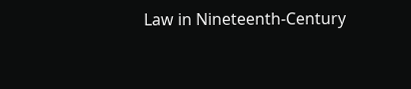Law in Nineteenth-Century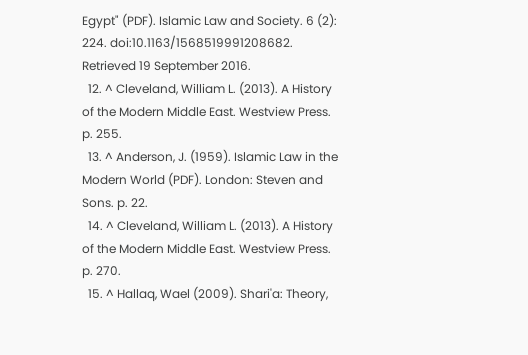Egypt" (PDF). Islamic Law and Society. 6 (2): 224. doi:10.1163/1568519991208682. Retrieved 19 September 2016.
  12. ^ Cleveland, William L. (2013). A History of the Modern Middle East. Westview Press. p. 255.
  13. ^ Anderson, J. (1959). Islamic Law in the Modern World (PDF). London: Steven and Sons. p. 22.
  14. ^ Cleveland, William L. (2013). A History of the Modern Middle East. Westview Press. p. 270.
  15. ^ Hallaq, Wael (2009). Shari'a: Theory,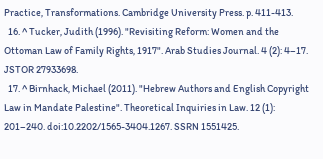Practice, Transformations. Cambridge University Press. p. 411-413.
  16. ^ Tucker, Judith (1996). "Revisiting Reform: Women and the Ottoman Law of Family Rights, 1917". Arab Studies Journal. 4 (2): 4–17. JSTOR 27933698.
  17. ^ Birnhack, Michael (2011). "Hebrew Authors and English Copyright Law in Mandate Palestine". Theoretical Inquiries in Law. 12 (1): 201–240. doi:10.2202/1565-3404.1267. SSRN 1551425.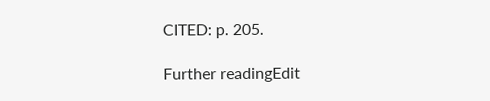CITED: p. 205.

Further readingEdit